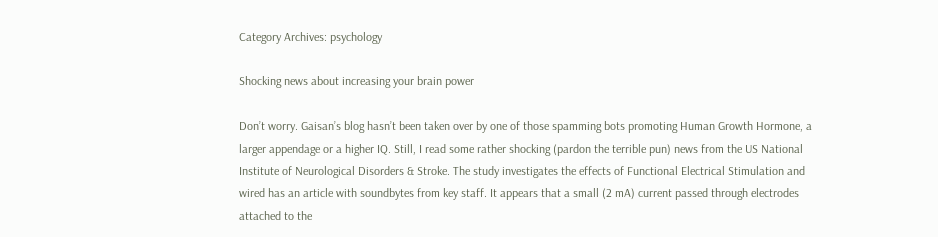Category Archives: psychology

Shocking news about increasing your brain power

Don’t worry. Gaisan’s blog hasn’t been taken over by one of those spamming bots promoting Human Growth Hormone, a larger appendage or a higher IQ. Still, I read some rather shocking (pardon the terrible pun) news from the US National Institute of Neurological Disorders & Stroke. The study investigates the effects of Functional Electrical Stimulation and wired has an article with soundbytes from key staff. It appears that a small (2 mA) current passed through electrodes attached to the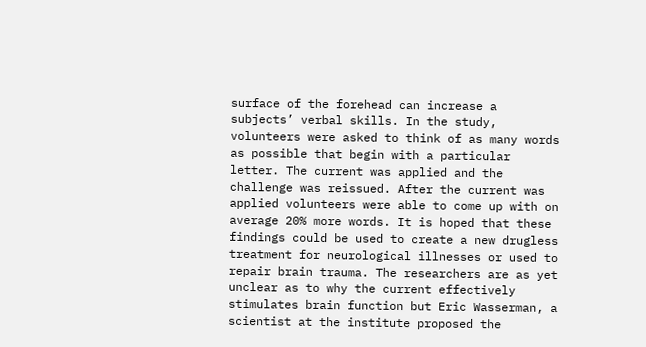surface of the forehead can increase a subjects’ verbal skills. In the study, volunteers were asked to think of as many words as possible that begin with a particular letter. The current was applied and the challenge was reissued. After the current was applied volunteers were able to come up with on average 20% more words. It is hoped that these findings could be used to create a new drugless treatment for neurological illnesses or used to repair brain trauma. The researchers are as yet unclear as to why the current effectively stimulates brain function but Eric Wasserman, a scientist at the institute proposed the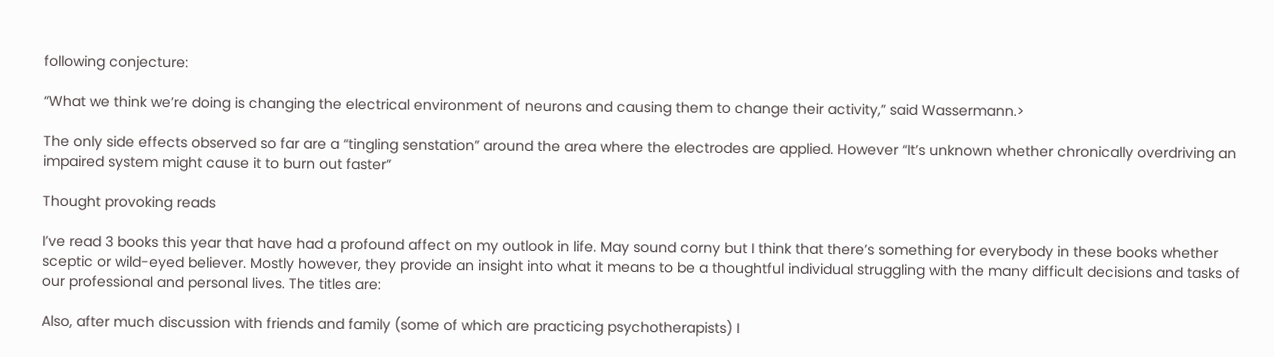following conjecture:

“What we think we’re doing is changing the electrical environment of neurons and causing them to change their activity,” said Wassermann.>

The only side effects observed so far are a “tingling senstation” around the area where the electrodes are applied. However “It’s unknown whether chronically overdriving an impaired system might cause it to burn out faster”

Thought provoking reads

I’ve read 3 books this year that have had a profound affect on my outlook in life. May sound corny but I think that there’s something for everybody in these books whether sceptic or wild-eyed believer. Mostly however, they provide an insight into what it means to be a thoughtful individual struggling with the many difficult decisions and tasks of our professional and personal lives. The titles are:

Also, after much discussion with friends and family (some of which are practicing psychotherapists) I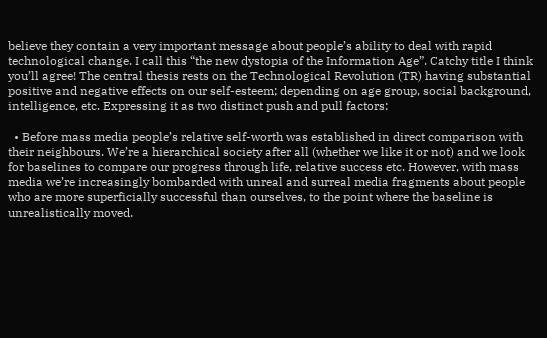believe they contain a very important message about people’s ability to deal with rapid technological change. I call this “the new dystopia of the Information Age”. Catchy title I think you’ll agree! The central thesis rests on the Technological Revolution (TR) having substantial positive and negative effects on our self-esteem; depending on age group, social background, intelligence, etc. Expressing it as two distinct push and pull factors:

  • Before mass media people’s relative self-worth was established in direct comparison with their neighbours. We’re a hierarchical society after all (whether we like it or not) and we look for baselines to compare our progress through life, relative success etc. However, with mass media we’re increasingly bombarded with unreal and surreal media fragments about people who are more superficially successful than ourselves, to the point where the baseline is unrealistically moved.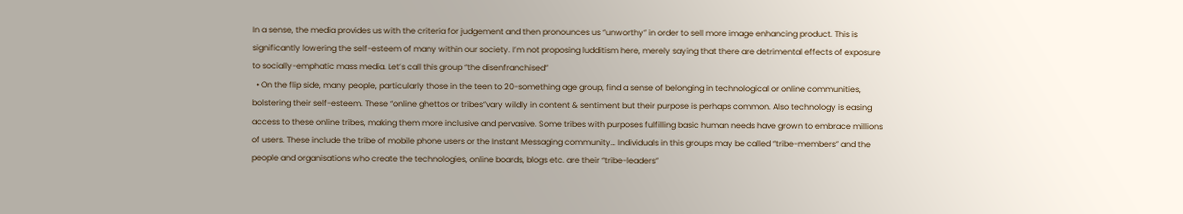In a sense, the media provides us with the criteria for judgement and then pronounces us “unworthy” in order to sell more image enhancing product. This is significantly lowering the self-esteem of many within our society. I’m not proposing ludditism here, merely saying that there are detrimental effects of exposure to socially-emphatic mass media. Let’s call this group “the disenfranchised”
  • On the flip side, many people, particularly those in the teen to 20-something age group, find a sense of belonging in technological or online communities, bolstering their self-esteem. These “online ghettos or tribes”vary wildly in content & sentiment but their purpose is perhaps common. Also technology is easing access to these online tribes, making them more inclusive and pervasive. Some tribes with purposes fulfilling basic human needs have grown to embrace millions of users. These include the tribe of mobile phone users or the Instant Messaging community… Individuals in this groups may be called “tribe-members” and the people and organisations who create the technologies, online boards, blogs etc. are their “tribe-leaders”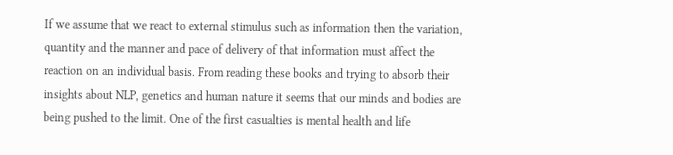If we assume that we react to external stimulus such as information then the variation, quantity and the manner and pace of delivery of that information must affect the reaction on an individual basis. From reading these books and trying to absorb their insights about NLP, genetics and human nature it seems that our minds and bodies are being pushed to the limit. One of the first casualties is mental health and life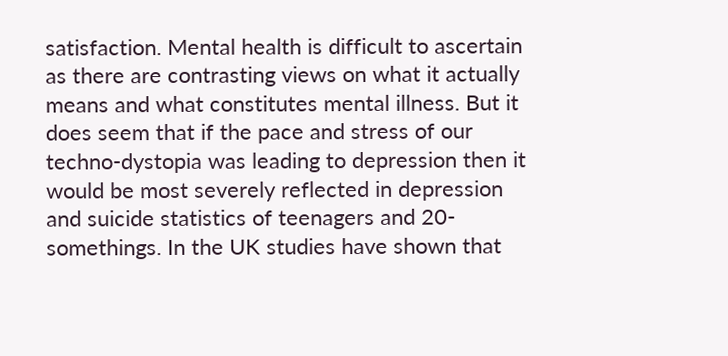satisfaction. Mental health is difficult to ascertain as there are contrasting views on what it actually means and what constitutes mental illness. But it does seem that if the pace and stress of our techno-dystopia was leading to depression then it would be most severely reflected in depression and suicide statistics of teenagers and 20-somethings. In the UK studies have shown that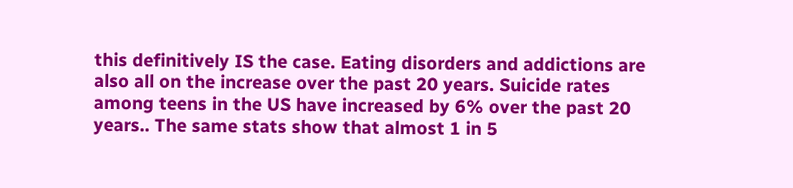this definitively IS the case. Eating disorders and addictions are also all on the increase over the past 20 years. Suicide rates among teens in the US have increased by 6% over the past 20 years.. The same stats show that almost 1 in 5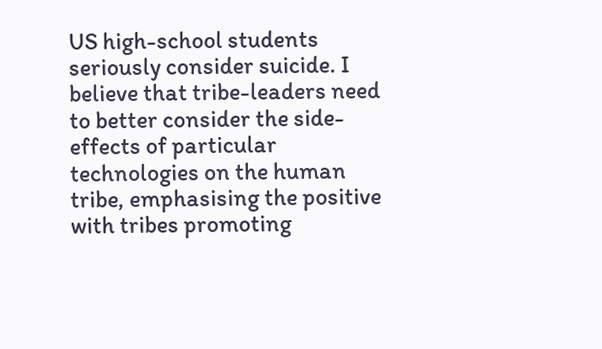US high-school students seriously consider suicide. I believe that tribe-leaders need to better consider the side-effects of particular technologies on the human tribe, emphasising the positive with tribes promoting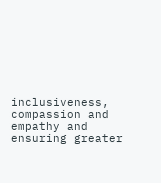inclusiveness, compassion and empathy and ensuring greater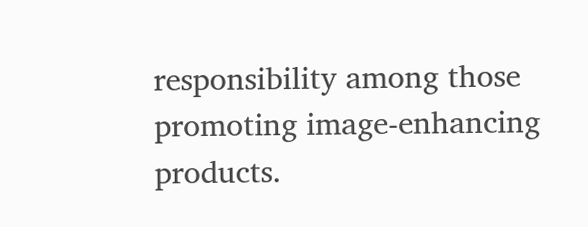responsibility among those promoting image-enhancing products.